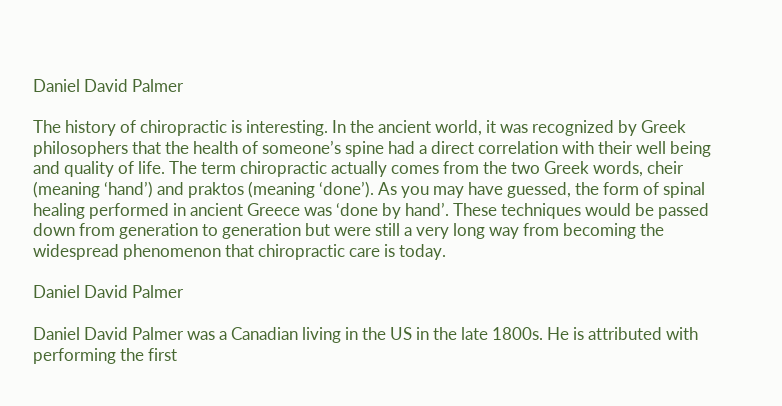Daniel David Palmer

The history of chiropractic is interesting. In the ancient world, it was recognized by Greek philosophers that the health of someone’s spine had a direct correlation with their well being and quality of life. The term chiropractic actually comes from the two Greek words, cheir (meaning ‘hand’) and praktos (meaning ‘done’). As you may have guessed, the form of spinal healing performed in ancient Greece was ‘done by hand’. These techniques would be passed down from generation to generation but were still a very long way from becoming the widespread phenomenon that chiropractic care is today.

Daniel David Palmer

Daniel David Palmer was a Canadian living in the US in the late 1800s. He is attributed with performing the first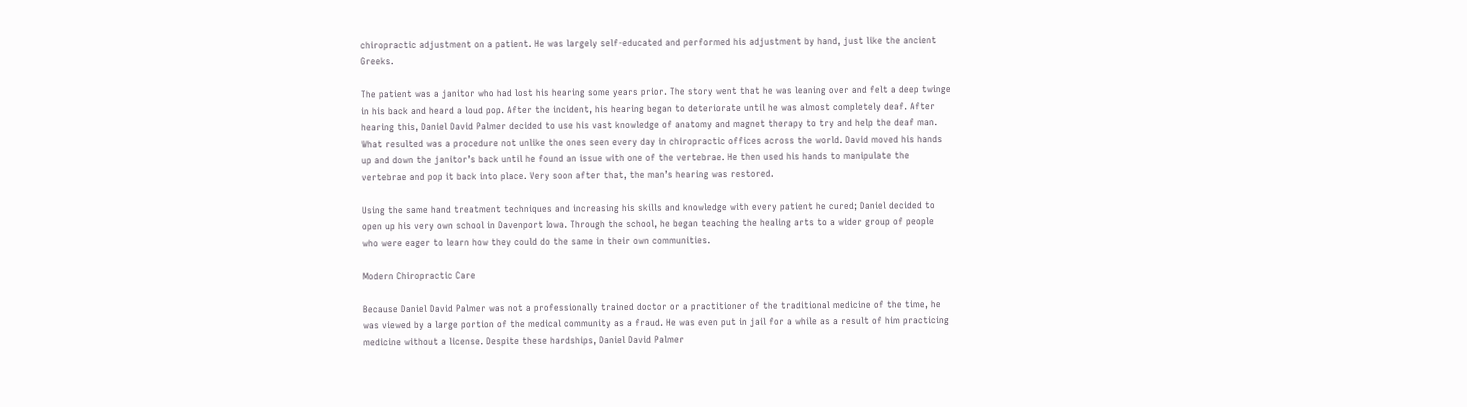chiropractic adjustment on a patient. He was largely self-educated and performed his adjustment by hand, just like the ancient Greeks.

The patient was a janitor who had lost his hearing some years prior. The story went that he was leaning over and felt a deep twinge in his back and heard a loud pop. After the incident, his hearing began to deteriorate until he was almost completely deaf. After hearing this, Daniel David Palmer decided to use his vast knowledge of anatomy and magnet therapy to try and help the deaf man. What resulted was a procedure not unlike the ones seen every day in chiropractic offices across the world. David moved his hands up and down the janitor’s back until he found an issue with one of the vertebrae. He then used his hands to manipulate the vertebrae and pop it back into place. Very soon after that, the man’s hearing was restored.

Using the same hand treatment techniques and increasing his skills and knowledge with every patient he cured; Daniel decided to open up his very own school in Davenport Iowa. Through the school, he began teaching the healing arts to a wider group of people who were eager to learn how they could do the same in their own communities.

Modern Chiropractic Care

Because Daniel David Palmer was not a professionally trained doctor or a practitioner of the traditional medicine of the time, he was viewed by a large portion of the medical community as a fraud. He was even put in jail for a while as a result of him practicing medicine without a license. Despite these hardships, Daniel David Palmer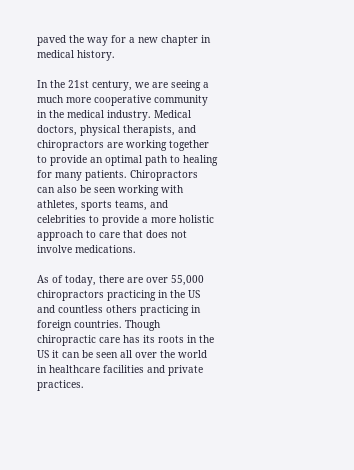paved the way for a new chapter in medical history.

In the 21st century, we are seeing a much more cooperative community in the medical industry. Medical doctors, physical therapists, and chiropractors are working together to provide an optimal path to healing for many patients. Chiropractors can also be seen working with athletes, sports teams, and celebrities to provide a more holistic approach to care that does not involve medications.

As of today, there are over 55,000 chiropractors practicing in the US and countless others practicing in foreign countries. Though chiropractic care has its roots in the US it can be seen all over the world in healthcare facilities and private practices.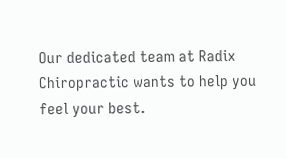Our dedicated team at Radix Chiropractic wants to help you feel your best.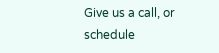Give us a call, or schedule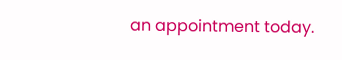an appointment today.